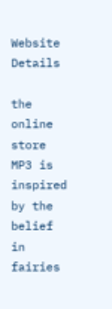Website Details

the online store MP3 is inspired by the belief in fairies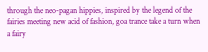through the neo-pagan hippies, inspired by the legend of the fairies meeting new acid of fashion, goa trance take a turn when a fairy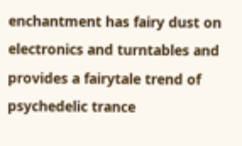enchantment has fairy dust on electronics and turntables and provides a fairytale trend of psychedelic trance